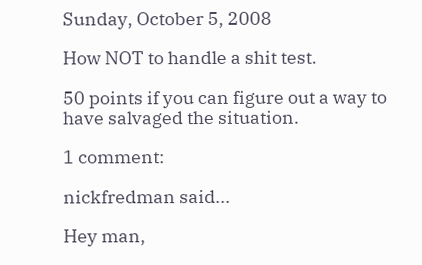Sunday, October 5, 2008

How NOT to handle a shit test.

50 points if you can figure out a way to have salvaged the situation.

1 comment:

nickfredman said...

Hey man,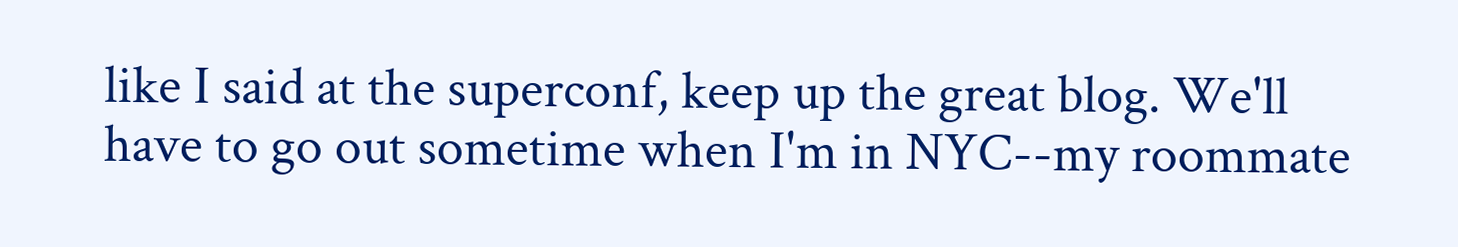like I said at the superconf, keep up the great blog. We'll have to go out sometime when I'm in NYC--my roommate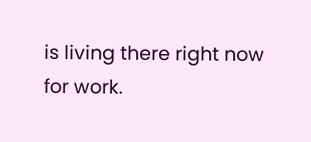is living there right now for work.